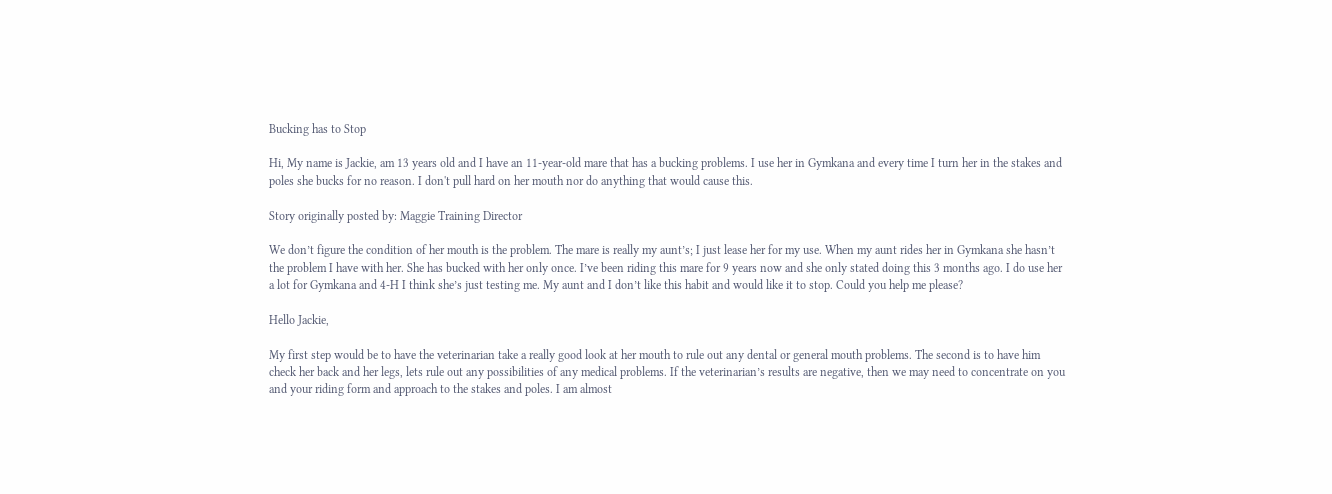Bucking has to Stop

Hi, My name is Jackie, am 13 years old and I have an 11-year-old mare that has a bucking problems. I use her in Gymkana and every time I turn her in the stakes and poles she bucks for no reason. I don't pull hard on her mouth nor do anything that would cause this.

Story originally posted by: Maggie Training Director

We don’t figure the condition of her mouth is the problem. The mare is really my aunt’s; I just lease her for my use. When my aunt rides her in Gymkana she hasn’t the problem I have with her. She has bucked with her only once. I’ve been riding this mare for 9 years now and she only stated doing this 3 months ago. I do use her a lot for Gymkana and 4-H I think she’s just testing me. My aunt and I don’t like this habit and would like it to stop. Could you help me please?

Hello Jackie,

My first step would be to have the veterinarian take a really good look at her mouth to rule out any dental or general mouth problems. The second is to have him check her back and her legs, lets rule out any possibilities of any medical problems. If the veterinarian’s results are negative, then we may need to concentrate on you and your riding form and approach to the stakes and poles. I am almost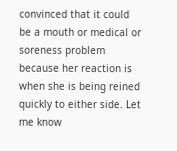convinced that it could be a mouth or medical or soreness problem because her reaction is when she is being reined quickly to either side. Let me know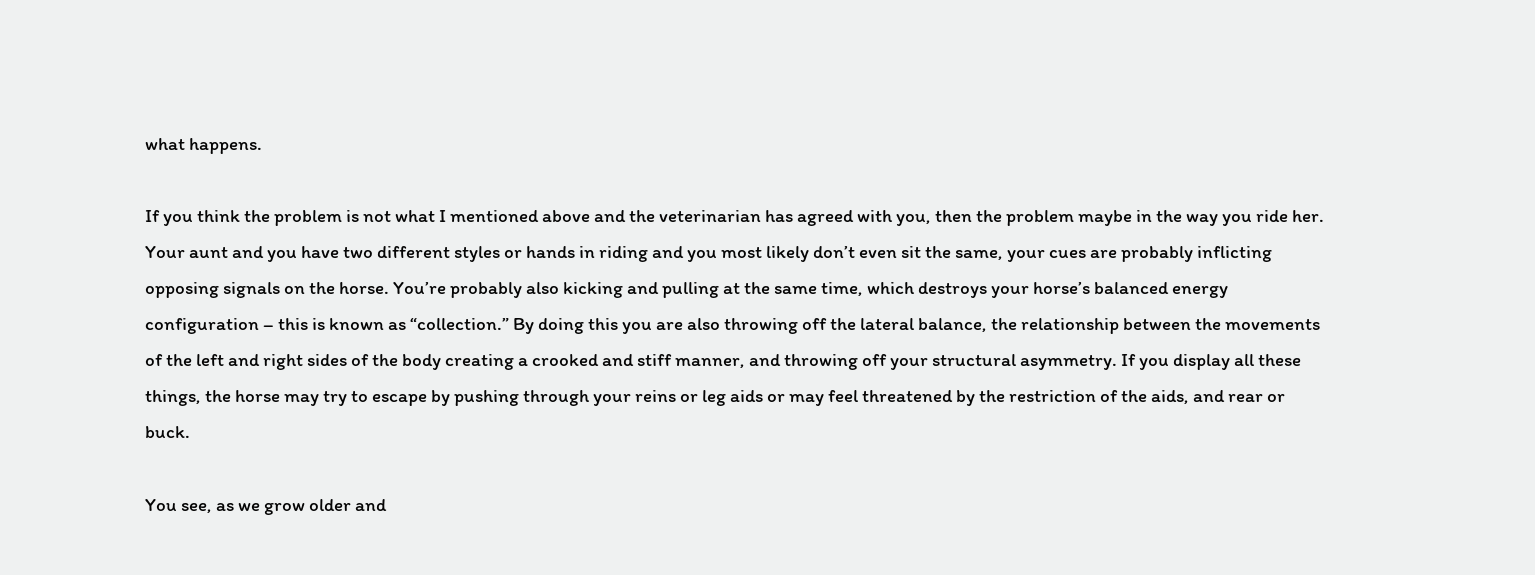what happens.

If you think the problem is not what I mentioned above and the veterinarian has agreed with you, then the problem maybe in the way you ride her. Your aunt and you have two different styles or hands in riding and you most likely don’t even sit the same, your cues are probably inflicting opposing signals on the horse. You’re probably also kicking and pulling at the same time, which destroys your horse’s balanced energy configuration – this is known as “collection.” By doing this you are also throwing off the lateral balance, the relationship between the movements of the left and right sides of the body creating a crooked and stiff manner, and throwing off your structural asymmetry. If you display all these things, the horse may try to escape by pushing through your reins or leg aids or may feel threatened by the restriction of the aids, and rear or buck.

You see, as we grow older and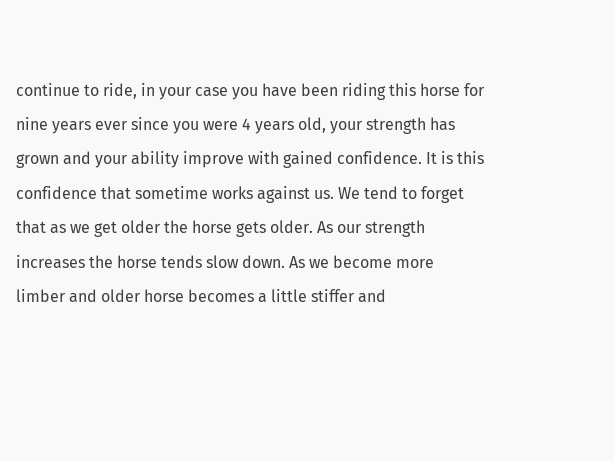continue to ride, in your case you have been riding this horse for nine years ever since you were 4 years old, your strength has grown and your ability improve with gained confidence. It is this confidence that sometime works against us. We tend to forget that as we get older the horse gets older. As our strength increases the horse tends slow down. As we become more limber and older horse becomes a little stiffer and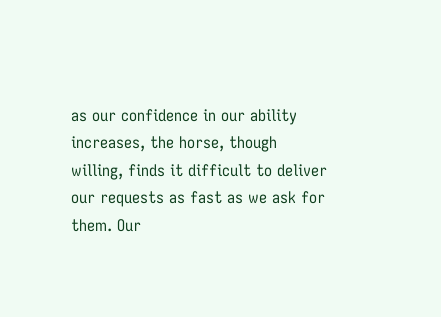as our confidence in our ability increases, the horse, though willing, finds it difficult to deliver our requests as fast as we ask for them. Our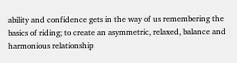ability and confidence gets in the way of us remembering the basics of riding; to create an asymmetric, relaxed, balance and harmonious relationship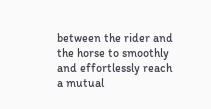between the rider and the horse to smoothly and effortlessly reach a mutual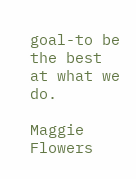goal-to be the best at what we do.

Maggie Flowers